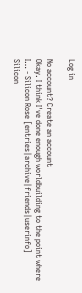Log in

No account? Create an account
Okay. I think I've done enough worldbuilding to the point where I… - Silicon Rose [entries|archive|friends|userinfo]
Silicon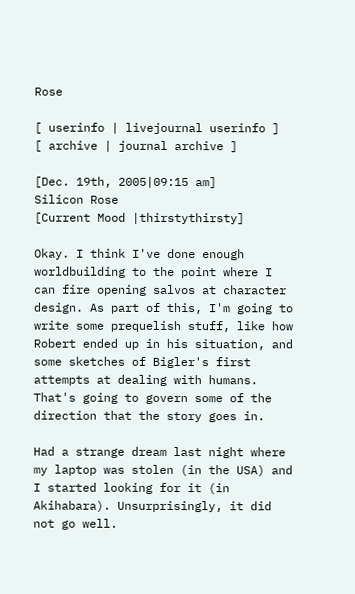Rose

[ userinfo | livejournal userinfo ]
[ archive | journal archive ]

[Dec. 19th, 2005|09:15 am]
Silicon Rose
[Current Mood |thirstythirsty]

Okay. I think I've done enough worldbuilding to the point where I can fire opening salvos at character design. As part of this, I'm going to write some prequelish stuff, like how Robert ended up in his situation, and some sketches of Bigler's first attempts at dealing with humans. That's going to govern some of the direction that the story goes in.

Had a strange dream last night where my laptop was stolen (in the USA) and I started looking for it (in Akihabara). Unsurprisingly, it did not go well.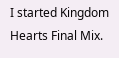I started Kingdom Hearts Final Mix.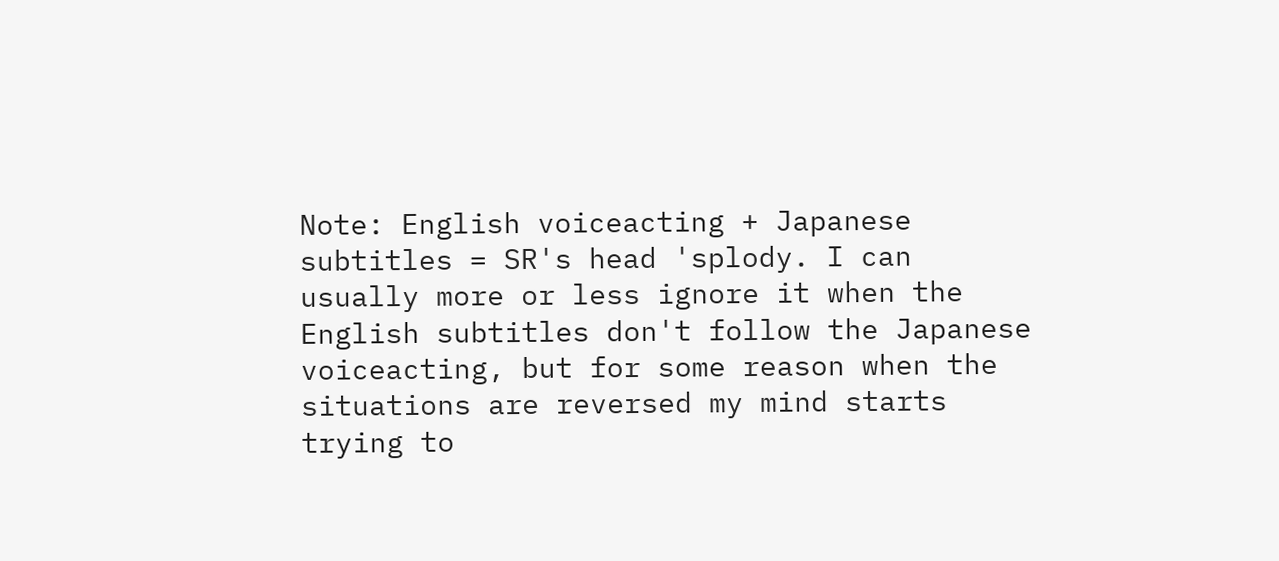Note: English voiceacting + Japanese subtitles = SR's head 'splody. I can usually more or less ignore it when the English subtitles don't follow the Japanese voiceacting, but for some reason when the situations are reversed my mind starts trying to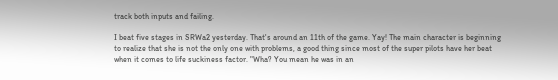track both inputs and failing.

I beat five stages in SRWa2 yesterday. That's around an 11th of the game. Yay! The main character is beginning to realize that she is not the only one with problems, a good thing since most of the super pilots have her beat when it comes to life suckiness factor. "Wha? You mean he was in an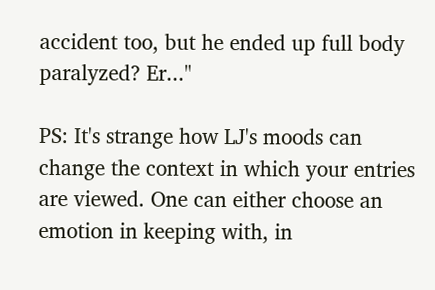accident too, but he ended up full body paralyzed? Er..."

PS: It's strange how LJ's moods can change the context in which your entries are viewed. One can either choose an emotion in keeping with, in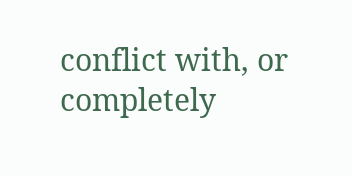conflict with, or completely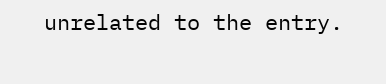unrelated to the entry.